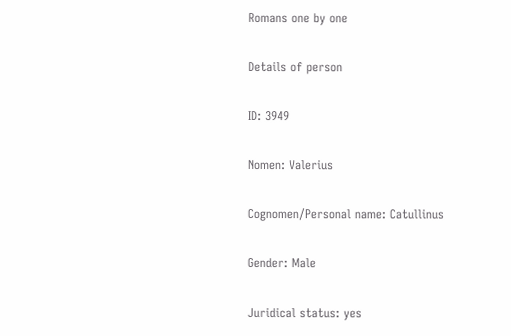Romans one by one

Details of person

ID: 3949

Nomen: Valerius

Cognomen/Personal name: Catullinus

Gender: Male

Juridical status: yes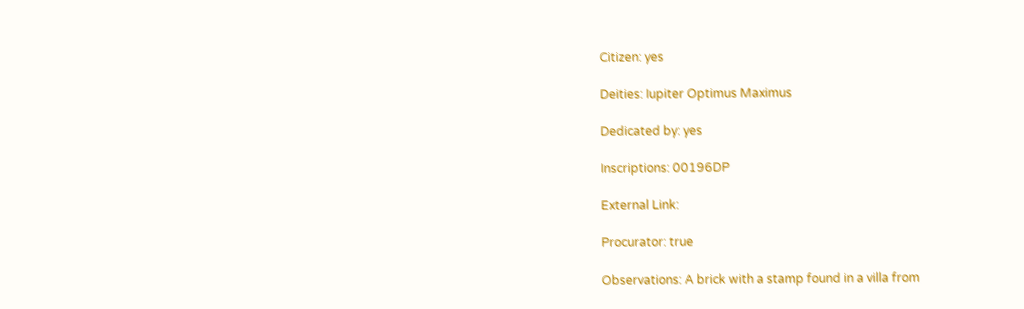Citizen: yes

Deities: Iupiter Optimus Maximus

Dedicated by: yes

Inscriptions: 00196DP

External Link:

Procurator: true

Observations: A brick with a stamp found in a villa from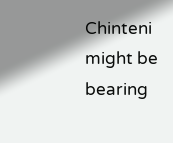Chinteni might be bearing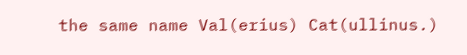the same name Val(erius) Cat(ullinus.)